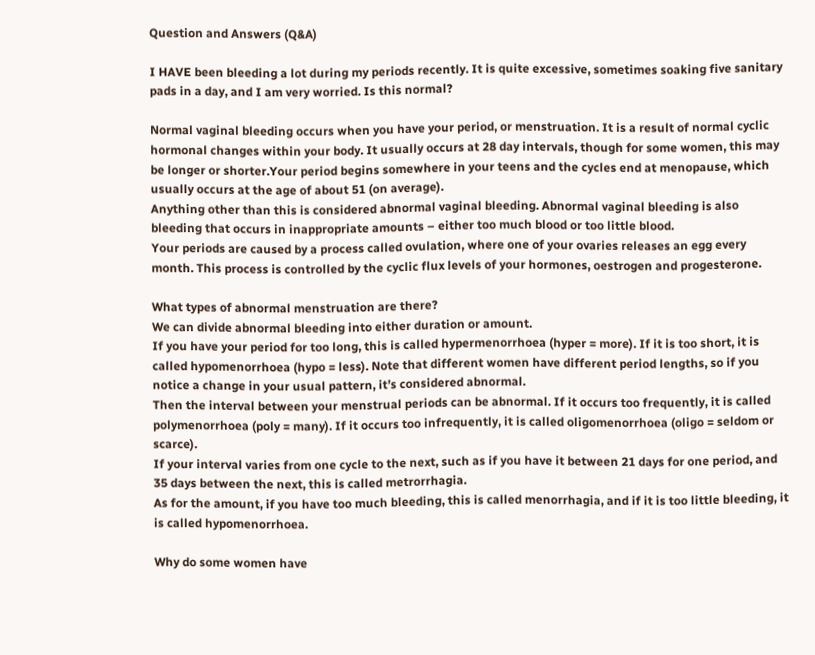Question and Answers (Q&A)

I HAVE been bleeding a lot during my periods recently. It is quite excessive, sometimes soaking five sanitary pads in a day, and I am very worried. Is this normal?

Normal vaginal bleeding occurs when you have your period, or menstruation. It is a result of normal cyclic hormonal changes within your body. It usually occurs at 28 day intervals, though for some women, this may be longer or shorter.Your period begins somewhere in your teens and the cycles end at menopause, which usually occurs at the age of about 51 (on average).
Anything other than this is considered abnormal vaginal bleeding. Abnormal vaginal bleeding is also bleeding that occurs in inappropriate amounts – either too much blood or too little blood.
Your periods are caused by a process called ovulation, where one of your ovaries releases an egg every month. This process is controlled by the cyclic flux levels of your hormones, oestrogen and progesterone.

What types of abnormal menstruation are there?
We can divide abnormal bleeding into either duration or amount.
If you have your period for too long, this is called hypermenorrhoea (hyper = more). If it is too short, it is called hypomenorrhoea (hypo = less). Note that different women have different period lengths, so if you notice a change in your usual pattern, it’s considered abnormal.
Then the interval between your menstrual periods can be abnormal. If it occurs too frequently, it is called polymenorrhoea (poly = many). If it occurs too infrequently, it is called oligomenorrhoea (oligo = seldom or scarce).
If your interval varies from one cycle to the next, such as if you have it between 21 days for one period, and 35 days between the next, this is called metrorrhagia.
As for the amount, if you have too much bleeding, this is called menorrhagia, and if it is too little bleeding, it is called hypomenorrhoea.

Why do some women have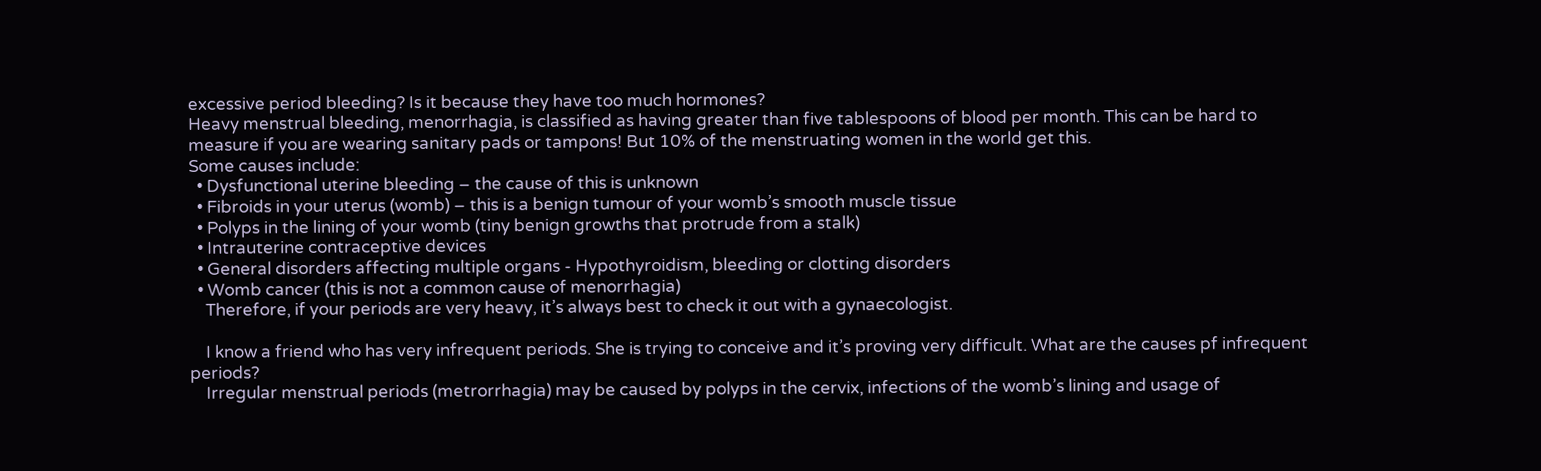excessive period bleeding? Is it because they have too much hormones?
Heavy menstrual bleeding, menorrhagia, is classified as having greater than five tablespoons of blood per month. This can be hard to measure if you are wearing sanitary pads or tampons! But 10% of the menstruating women in the world get this.
Some causes include:
  • Dysfunctional uterine bleeding – the cause of this is unknown
  • Fibroids in your uterus (womb) – this is a benign tumour of your womb’s smooth muscle tissue
  • Polyps in the lining of your womb (tiny benign growths that protrude from a stalk)
  • Intrauterine contraceptive devices
  • General disorders affecting multiple organs - Hypothyroidism, bleeding or clotting disorders
  • Womb cancer (this is not a common cause of menorrhagia)
    Therefore, if your periods are very heavy, it’s always best to check it out with a gynaecologist.

    I know a friend who has very infrequent periods. She is trying to conceive and it’s proving very difficult. What are the causes pf infrequent periods?
    Irregular menstrual periods (metrorrhagia) may be caused by polyps in the cervix, infections of the womb’s lining and usage of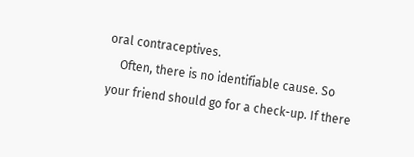oral contraceptives.
    Often, there is no identifiable cause. So your friend should go for a check-up. If there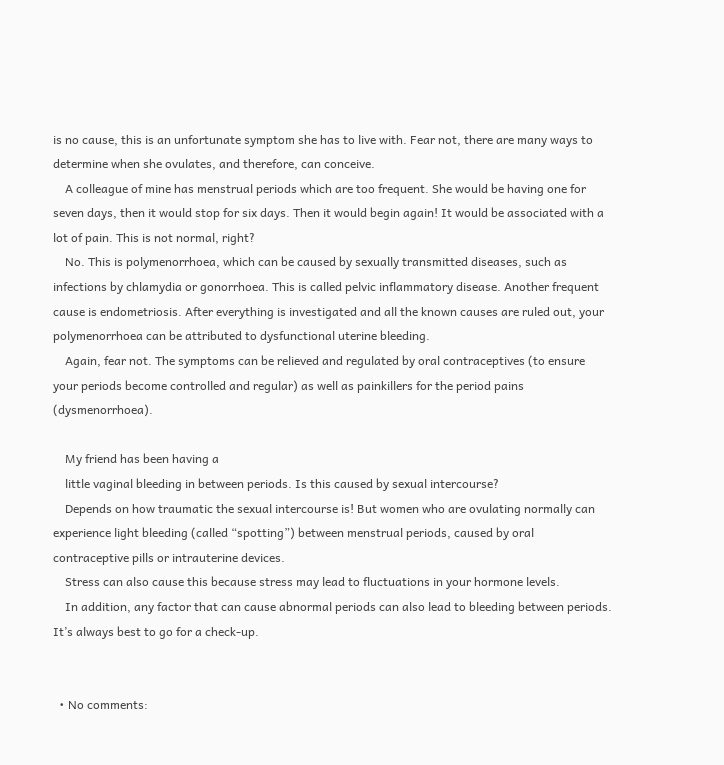is no cause, this is an unfortunate symptom she has to live with. Fear not, there are many ways to determine when she ovulates, and therefore, can conceive.
    A colleague of mine has menstrual periods which are too frequent. She would be having one for seven days, then it would stop for six days. Then it would begin again! It would be associated with a lot of pain. This is not normal, right?
    No. This is polymenorrhoea, which can be caused by sexually transmitted diseases, such as infections by chlamydia or gonorrhoea. This is called pelvic inflammatory disease. Another frequent cause is endometriosis. After everything is investigated and all the known causes are ruled out, your polymenorrhoea can be attributed to dysfunctional uterine bleeding.
    Again, fear not. The symptoms can be relieved and regulated by oral contraceptives (to ensure your periods become controlled and regular) as well as painkillers for the period pains (dysmenorrhoea).

    My friend has been having a
    little vaginal bleeding in between periods. Is this caused by sexual intercourse?
    Depends on how traumatic the sexual intercourse is! But women who are ovulating normally can experience light bleeding (called “spotting”) between menstrual periods, caused by oral contraceptive pills or intrauterine devices.
    Stress can also cause this because stress may lead to fluctuations in your hormone levels.
    In addition, any factor that can cause abnormal periods can also lead to bleeding between periods. It’s always best to go for a check-up.


  • No comments: